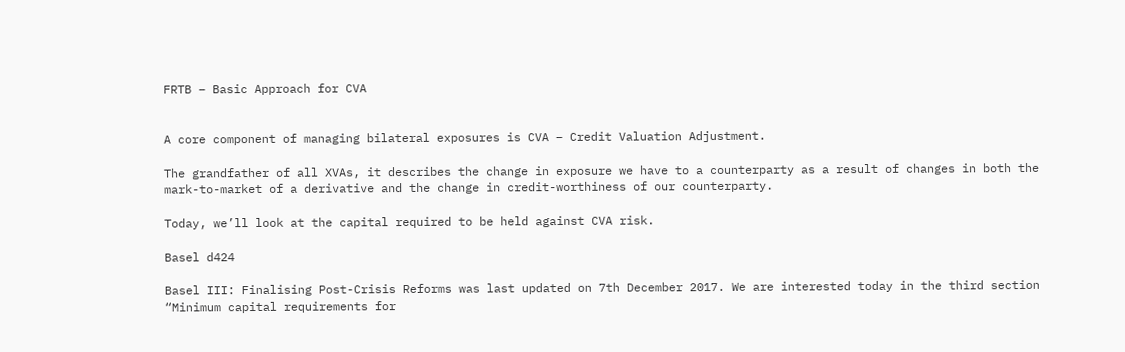FRTB – Basic Approach for CVA


A core component of managing bilateral exposures is CVA – Credit Valuation Adjustment.

The grandfather of all XVAs, it describes the change in exposure we have to a counterparty as a result of changes in both the mark-to-market of a derivative and the change in credit-worthiness of our counterparty.

Today, we’ll look at the capital required to be held against CVA risk.

Basel d424

Basel III: Finalising Post-Crisis Reforms was last updated on 7th December 2017. We are interested today in the third section “Minimum capital requirements for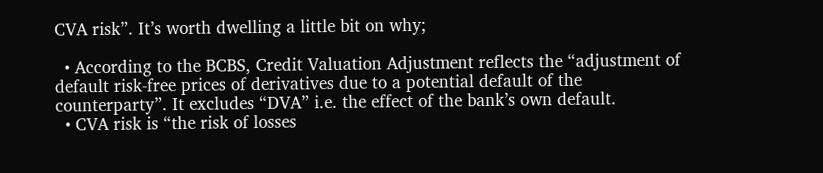CVA risk”. It’s worth dwelling a little bit on why;

  • According to the BCBS, Credit Valuation Adjustment reflects the “adjustment of default risk-free prices of derivatives due to a potential default of the counterparty”. It excludes “DVA” i.e. the effect of the bank’s own default.
  • CVA risk is “the risk of losses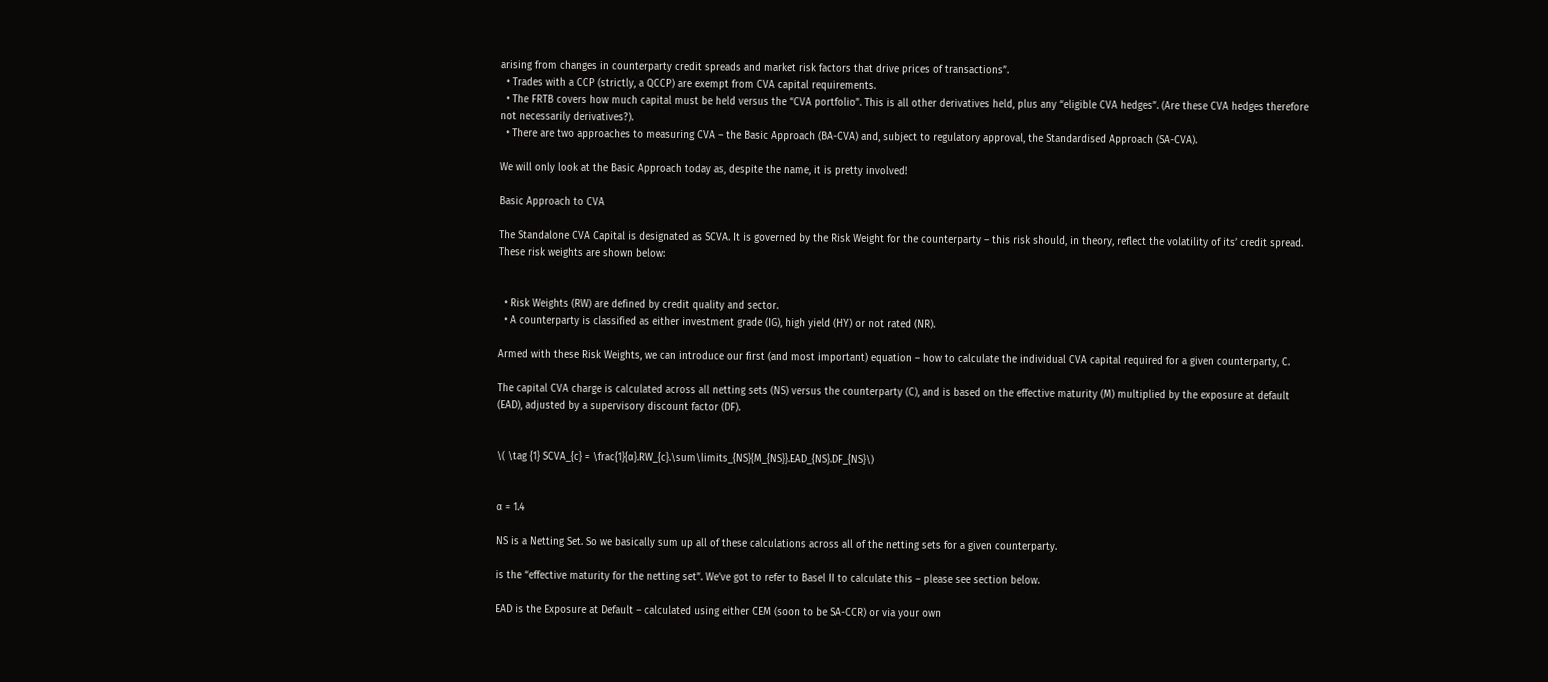arising from changes in counterparty credit spreads and market risk factors that drive prices of transactions”.
  • Trades with a CCP (strictly, a QCCP) are exempt from CVA capital requirements.
  • The FRTB covers how much capital must be held versus the “CVA portfolio”. This is all other derivatives held, plus any “eligible CVA hedges”. (Are these CVA hedges therefore not necessarily derivatives?).
  • There are two approaches to measuring CVA – the Basic Approach (BA-CVA) and, subject to regulatory approval, the Standardised Approach (SA-CVA).

We will only look at the Basic Approach today as, despite the name, it is pretty involved!

Basic Approach to CVA

The Standalone CVA Capital is designated as SCVA. It is governed by the Risk Weight for the counterparty – this risk should, in theory, reflect the volatility of its’ credit spread. These risk weights are shown below:


  • Risk Weights (RW) are defined by credit quality and sector.
  • A counterparty is classified as either investment grade (IG), high yield (HY) or not rated (NR).

Armed with these Risk Weights, we can introduce our first (and most important) equation – how to calculate the individual CVA capital required for a given counterparty, C.

The capital CVA charge is calculated across all netting sets (NS) versus the counterparty (C), and is based on the effective maturity (M) multiplied by the exposure at default (EAD), adjusted by a supervisory discount factor (DF).


\( \tag {1} SCVA_{c} = \frac{1}{α}.RW_{c}.\sum\limits_{NS}{M_{NS}}.EAD_{NS}.DF_{NS}\)


α = 1.4

NS is a Netting Set. So we basically sum up all of these calculations across all of the netting sets for a given counterparty.

is the “effective maturity for the netting set”. We’ve got to refer to Basel II to calculate this – please see section below.

EAD is the Exposure at Default – calculated using either CEM (soon to be SA-CCR) or via your own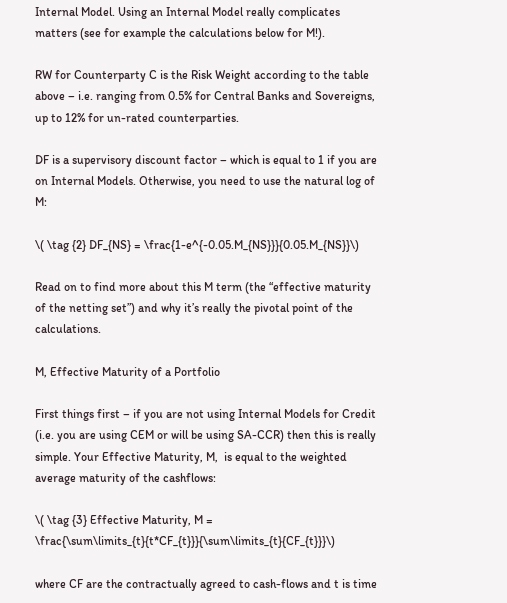Internal Model. Using an Internal Model really complicates matters (see for example the calculations below for M!).

RW for Counterparty C is the Risk Weight according to the table above – i.e. ranging from 0.5% for Central Banks and Sovereigns, up to 12% for un-rated counterparties.

DF is a supervisory discount factor – which is equal to 1 if you are on Internal Models. Otherwise, you need to use the natural log of M:

\( \tag {2} DF_{NS} = \frac{1-e^{-0.05.M_{NS}}}{0.05.M_{NS}}\)

Read on to find more about this M term (the “effective maturity of the netting set”) and why it’s really the pivotal point of the calculations.

M, Effective Maturity of a Portfolio

First things first – if you are not using Internal Models for Credit (i.e. you are using CEM or will be using SA-CCR) then this is really simple. Your Effective Maturity, M,  is equal to the weighted average maturity of the cashflows:

\( \tag {3} Effective Maturity, M = \frac{\sum\limits_{t}{t*CF_{t}}}{\sum\limits_{t}{CF_{t}}}\)

where CF are the contractually agreed to cash-flows and t is time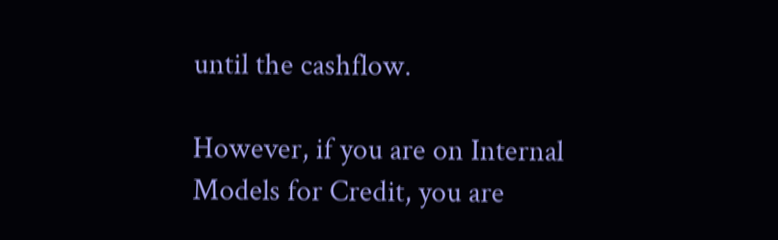until the cashflow.

However, if you are on Internal Models for Credit, you are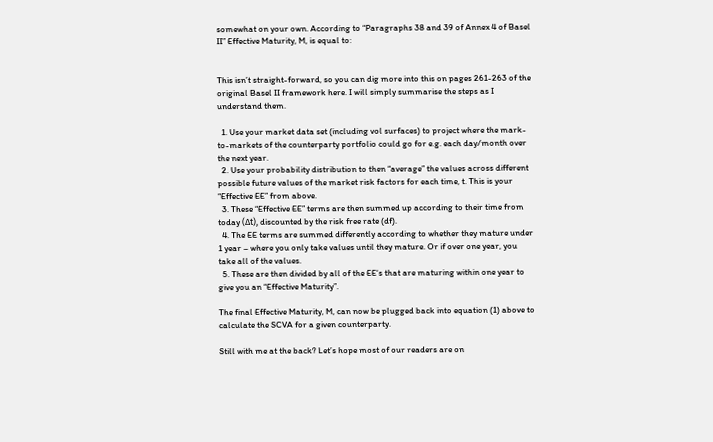somewhat on your own. According to “Paragraphs 38 and 39 of Annex 4 of Basel II” Effective Maturity, M, is equal to:


This isn’t straight-forward, so you can dig more into this on pages 261-263 of the original Basel II framework here. I will simply summarise the steps as I understand them.

  1. Use your market data set (including vol surfaces) to project where the mark-to-markets of the counterparty portfolio could go for e.g. each day/month over the next year.
  2. Use your probability distribution to then “average” the values across different possible future values of the market risk factors for each time, t. This is your “Effective EE” from above.
  3. These “Effective EE” terms are then summed up according to their time from today (Δt), discounted by the risk free rate (df).
  4. The EE terms are summed differently according to whether they mature under 1 year – where you only take values until they mature. Or if over one year, you take all of the values.
  5. These are then divided by all of the EE‘s that are maturing within one year to give you an “Effective Maturity”.

The final Effective Maturity, M, can now be plugged back into equation (1) above to calculate the SCVA for a given counterparty.

Still with me at the back? Let’s hope most of our readers are on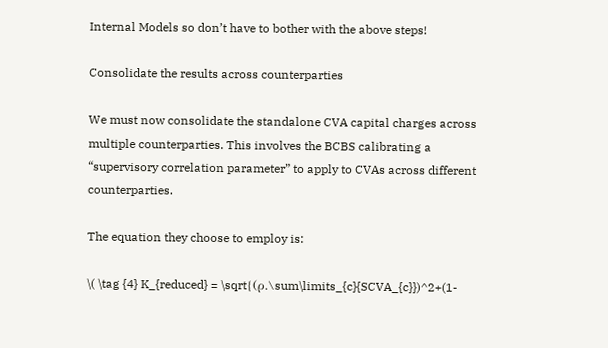Internal Models so don’t have to bother with the above steps!

Consolidate the results across counterparties

We must now consolidate the standalone CVA capital charges across multiple counterparties. This involves the BCBS calibrating a “supervisory correlation parameter” to apply to CVAs across different counterparties.

The equation they choose to employ is:

\( \tag {4} K_{reduced} = \sqrt{(ρ.\sum\limits_{c}{SCVA_{c}})^2+(1-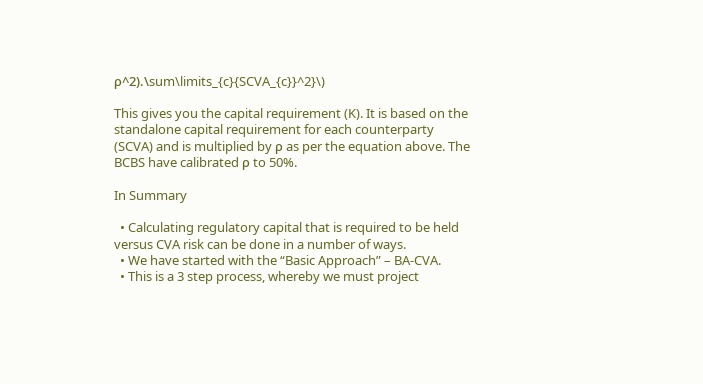ρ^2).\sum\limits_{c}{SCVA_{c}}^2}\)

This gives you the capital requirement (K). It is based on the standalone capital requirement for each counterparty (SCVA) and is multiplied by ρ as per the equation above. The BCBS have calibrated ρ to 50%.

In Summary

  • Calculating regulatory capital that is required to be held versus CVA risk can be done in a number of ways.
  • We have started with the “Basic Approach” – BA-CVA.
  • This is a 3 step process, whereby we must project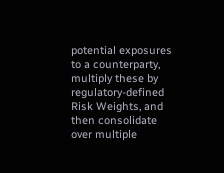potential exposures to a counterparty, multiply these by regulatory-defined Risk Weights, and then consolidate over multiple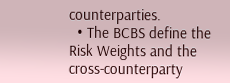counterparties.
  • The BCBS define the Risk Weights and the cross-counterparty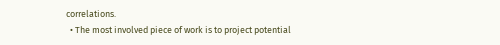correlations.
  • The most involved piece of work is to project potential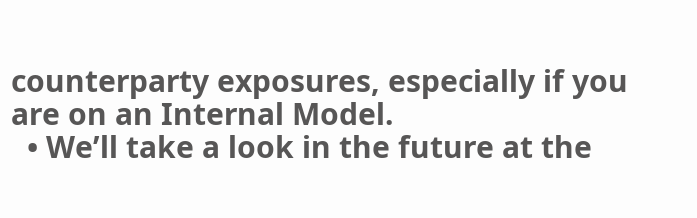counterparty exposures, especially if you are on an Internal Model.
  • We’ll take a look in the future at the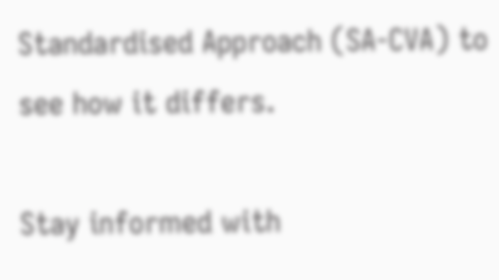Standardised Approach (SA-CVA) to see how it differs.

Stay informed with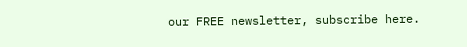our FREE newsletter, subscribe here.